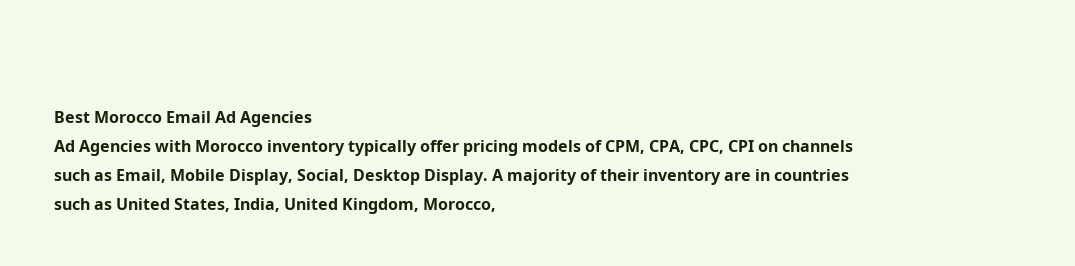Best Morocco Email Ad Agencies
Ad Agencies with Morocco inventory typically offer pricing models of CPM, CPA, CPC, CPI on channels such as Email, Mobile Display, Social, Desktop Display. A majority of their inventory are in countries such as United States, India, United Kingdom, Morocco,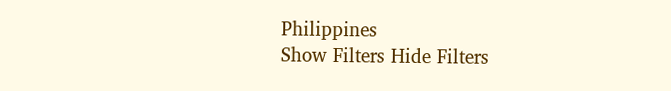Philippines
Show Filters Hide Filters